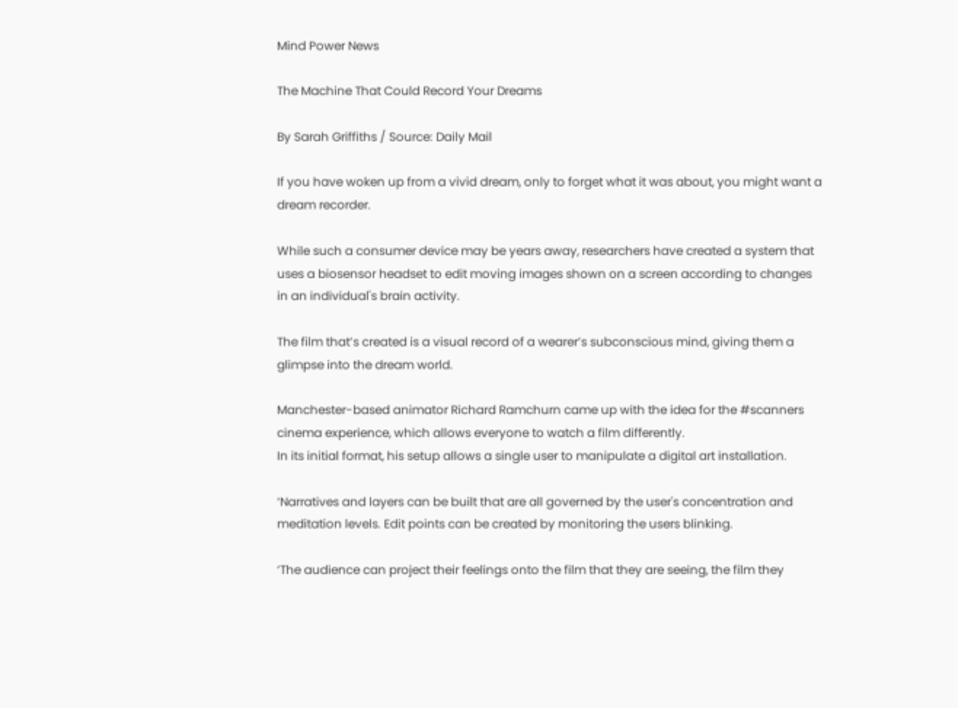Mind Power News

The Machine That Could Record Your Dreams

By Sarah Griffiths / Source: Daily Mail

If you have woken up from a vivid dream, only to forget what it was about, you might want a dream recorder.

While such a consumer device may be years away, researchers have created a system that uses a biosensor headset to edit moving images shown on a screen according to changes in an individual's brain activity.

The film that’s created is a visual record of a wearer’s subconscious mind, giving them a glimpse into the dream world.

Manchester-based animator Richard Ramchurn came up with the idea for the #scanners cinema experience, which allows everyone to watch a film differently.
In its initial format, his setup allows a single user to manipulate a digital art installation.

‘Narratives and layers can be built that are all governed by the user's concentration and meditation levels. Edit points can be created by monitoring the users blinking.

‘The audience can project their feelings onto the film that they are seeing, the film they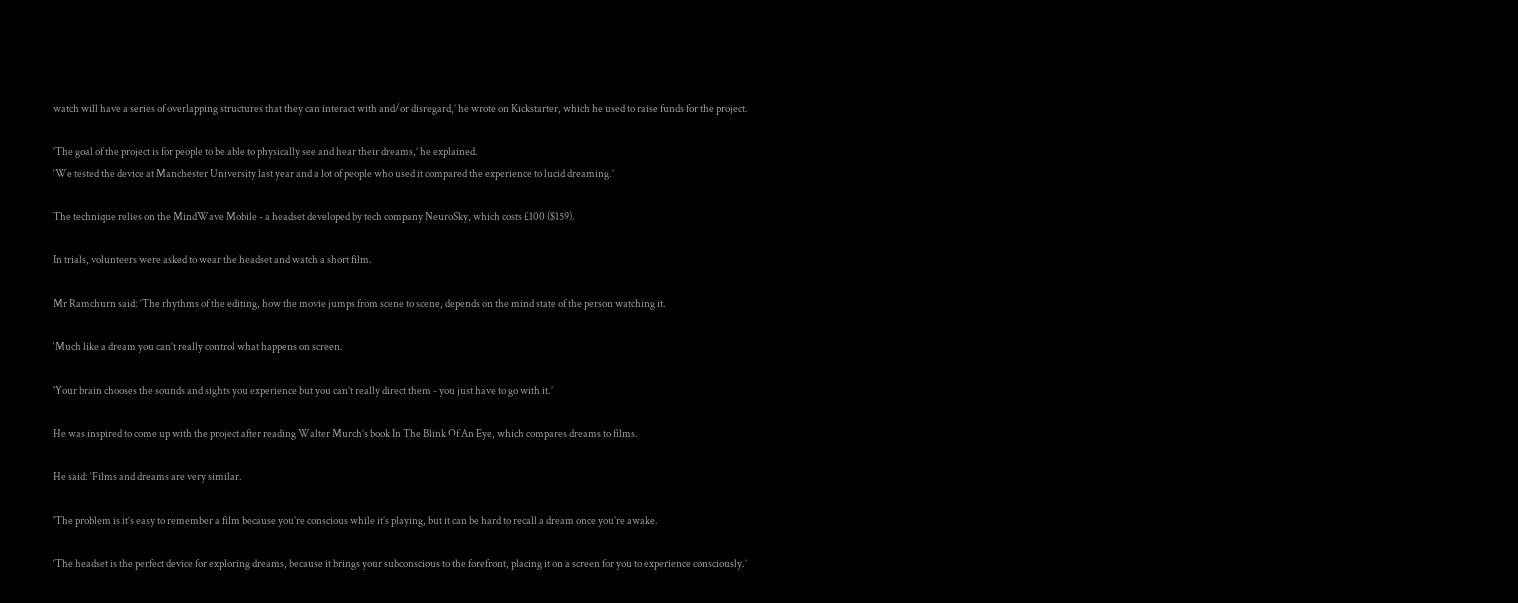watch will have a series of overlapping structures that they can interact with and/or disregard,’ he wrote on Kickstarter, which he used to raise funds for the project.

‘The goal of the project is for people to be able to physically see and hear their dreams,’ he explained.
‘We tested the device at Manchester University last year and a lot of people who used it compared the experience to lucid dreaming.’

The technique relies on the MindWave Mobile - a headset developed by tech company NeuroSky, which costs £100 ($159).

In trials, volunteers were asked to wear the headset and watch a short film.

Mr Ramchurn said: ‘The rhythms of the editing, how the movie jumps from scene to scene, depends on the mind state of the person watching it.

‘Much like a dream you can’t really control what happens on screen.

'Your brain chooses the sounds and sights you experience but you can’t really direct them - you just have to go with it.’

He was inspired to come up with the project after reading Walter Murch’s book In The Blink Of An Eye, which compares dreams to films.

He said: ‘Films and dreams are very similar.

'The problem is it’s easy to remember a film because you’re conscious while it’s playing, but it can be hard to recall a dream once you’re awake.

‘The headset is the perfect device for exploring dreams, because it brings your subconscious to the forefront, placing it on a screen for you to experience consciously.’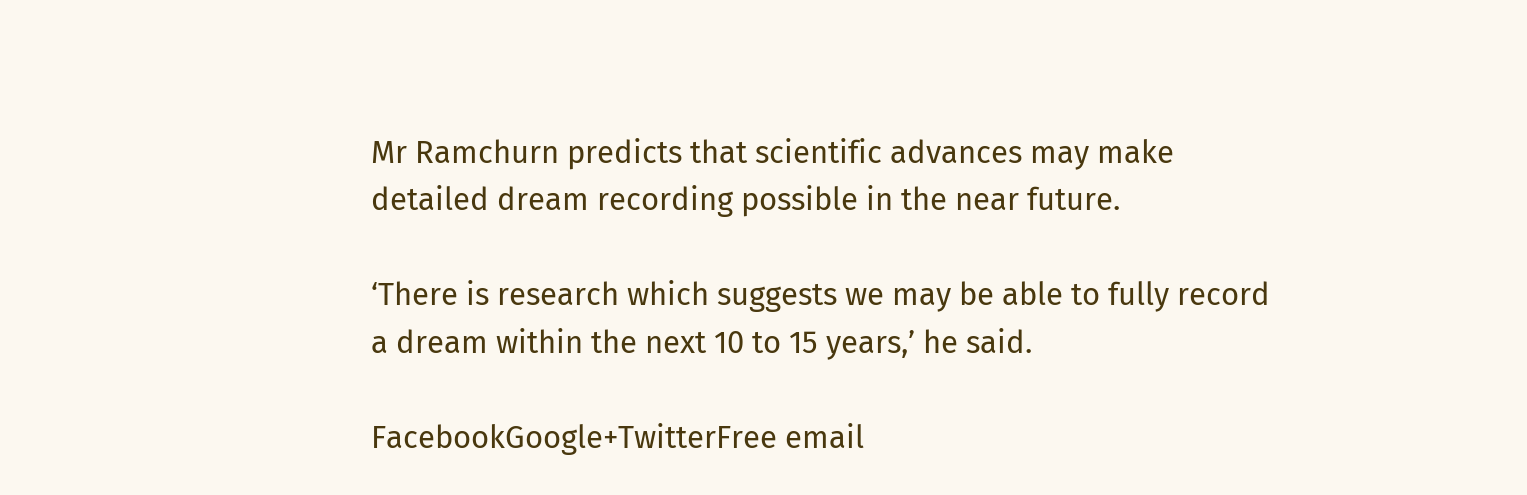Mr Ramchurn predicts that scientific advances may make detailed dream recording possible in the near future.

‘There is research which suggests we may be able to fully record a dream within the next 10 to 15 years,’ he said.

FacebookGoogle+TwitterFree email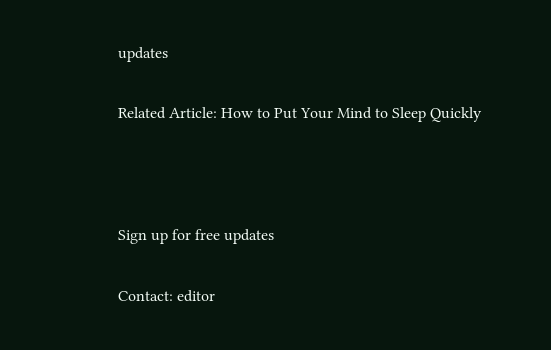updates

Related Article: How to Put Your Mind to Sleep Quickly



Sign up for free updates

Contact: editor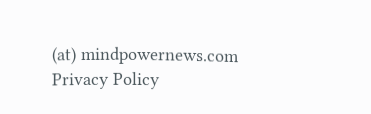(at) mindpowernews.com
Privacy Policy